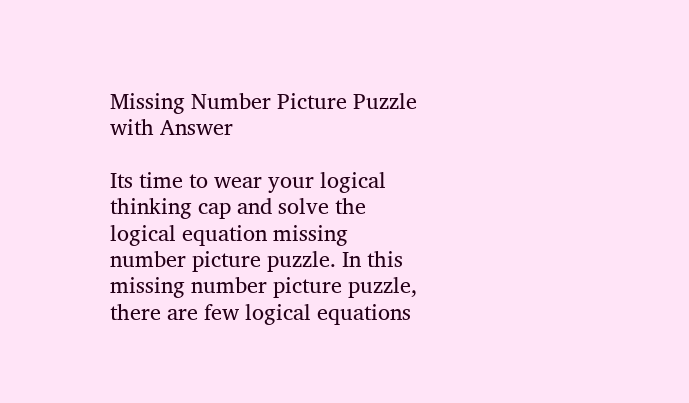Missing Number Picture Puzzle with Answer

Its time to wear your logical thinking cap and solve the logical equation missing number picture puzzle. In this missing number picture puzzle, there are few logical equations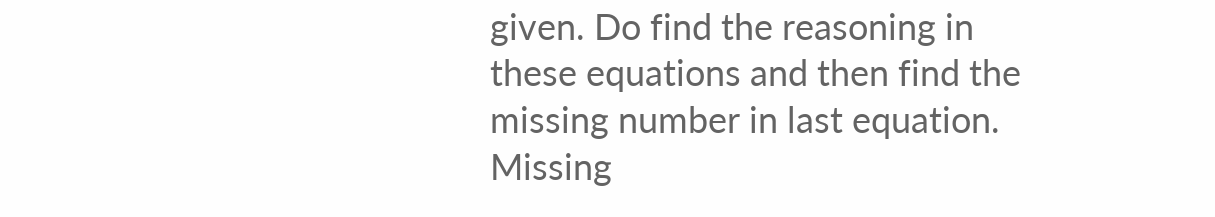given. Do find the reasoning in these equations and then find the missing number in last equation.
Missing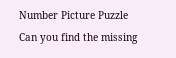Number Picture Puzzle
Can you find the missing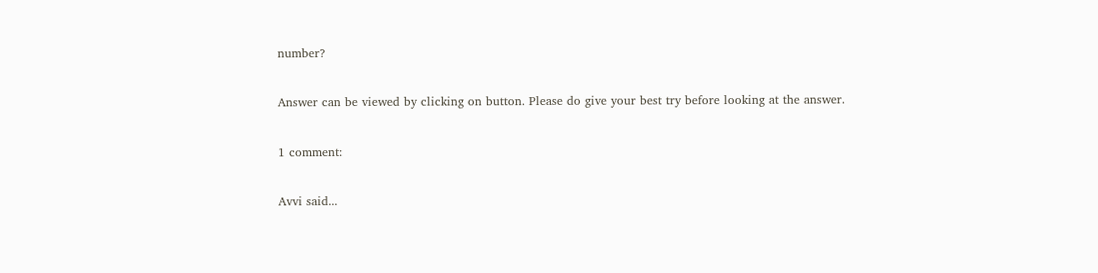number?

Answer can be viewed by clicking on button. Please do give your best try before looking at the answer.

1 comment:

Avvi said...